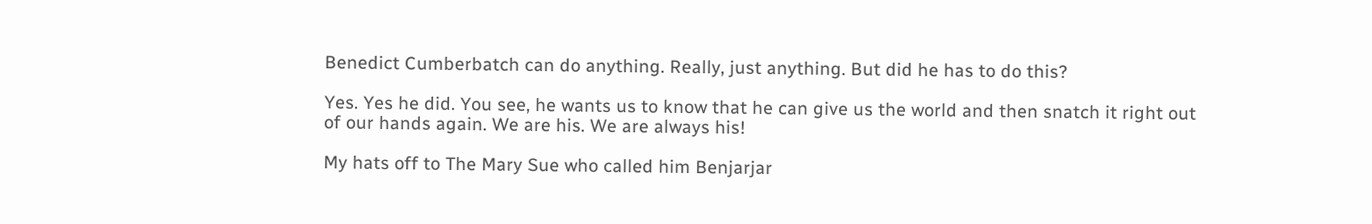Benedict Cumberbatch can do anything. Really, just anything. But did he has to do this?

Yes. Yes he did. You see, he wants us to know that he can give us the world and then snatch it right out of our hands again. We are his. We are always his!

My hats off to The Mary Sue who called him Benjarjar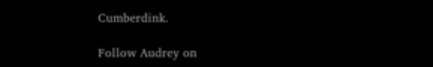Cumberdink.

Follow Audrey on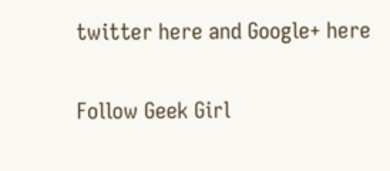twitter here and Google+ here

Follow Geek Girl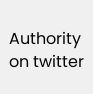Authority on twitter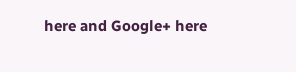here and Google+ here